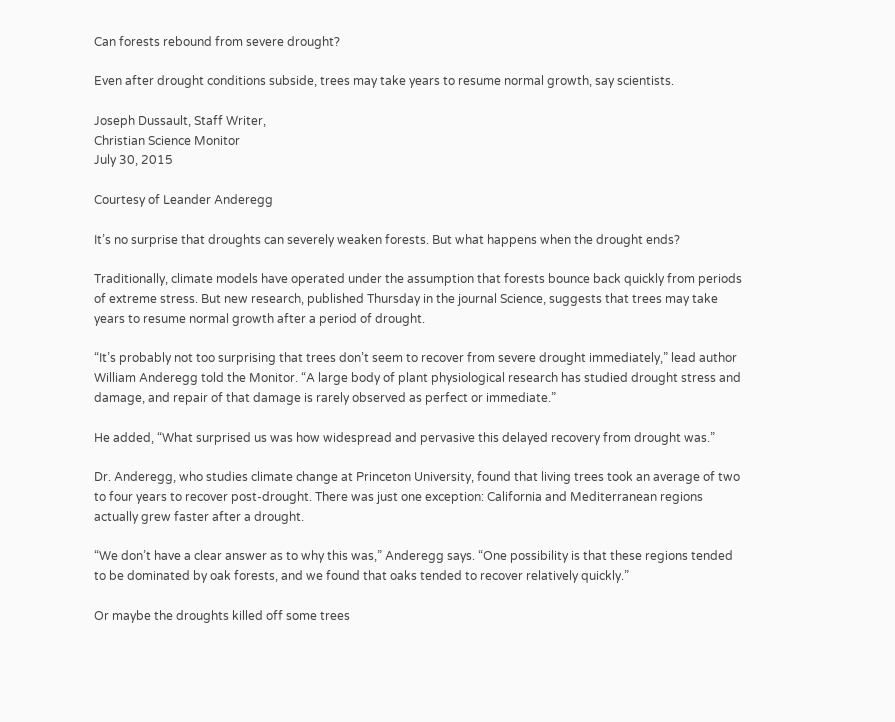Can forests rebound from severe drought?

Even after drought conditions subside, trees may take years to resume normal growth, say scientists.

Joseph Dussault, Staff Writer,
Christian Science Monitor
July 30, 2015

Courtesy of Leander Anderegg

It’s no surprise that droughts can severely weaken forests. But what happens when the drought ends?

Traditionally, climate models have operated under the assumption that forests bounce back quickly from periods of extreme stress. But new research, published Thursday in the journal Science, suggests that trees may take years to resume normal growth after a period of drought.

“It’s probably not too surprising that trees don’t seem to recover from severe drought immediately,” lead author William Anderegg told the Monitor. “A large body of plant physiological research has studied drought stress and damage, and repair of that damage is rarely observed as perfect or immediate.”

He added, “What surprised us was how widespread and pervasive this delayed recovery from drought was.”

Dr. Anderegg, who studies climate change at Princeton University, found that living trees took an average of two to four years to recover post-drought. There was just one exception: California and Mediterranean regions actually grew faster after a drought.

“We don’t have a clear answer as to why this was,” Anderegg says. “One possibility is that these regions tended to be dominated by oak forests, and we found that oaks tended to recover relatively quickly.”

Or maybe the droughts killed off some trees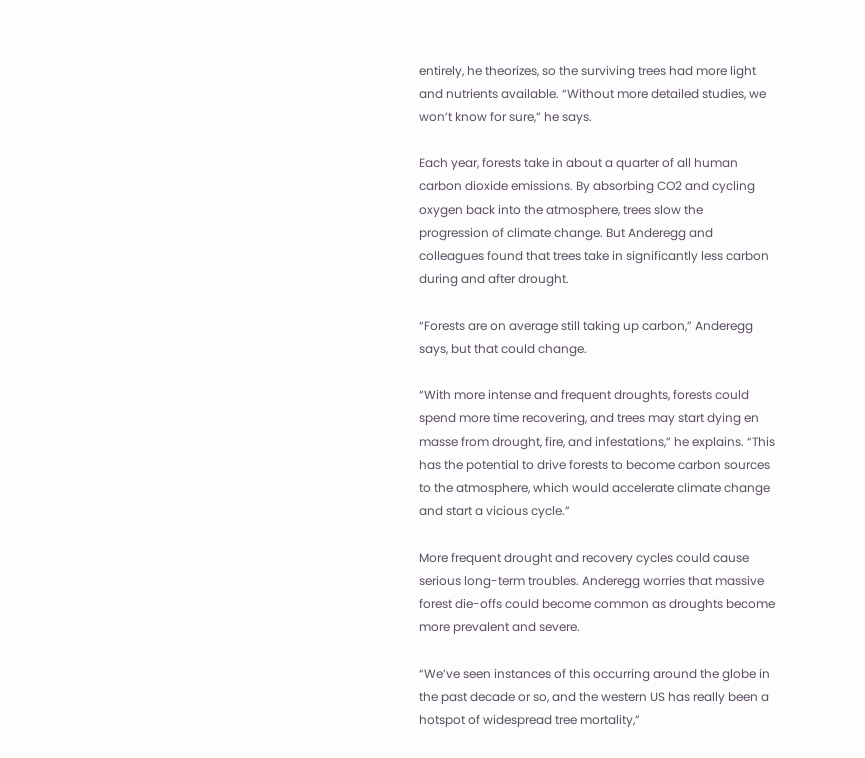entirely, he theorizes, so the surviving trees had more light and nutrients available. “Without more detailed studies, we won’t know for sure,” he says.

Each year, forests take in about a quarter of all human carbon dioxide emissions. By absorbing CO2 and cycling oxygen back into the atmosphere, trees slow the progression of climate change. But Anderegg and colleagues found that trees take in significantly less carbon during and after drought.

“Forests are on average still taking up carbon,” Anderegg says, but that could change.

“With more intense and frequent droughts, forests could spend more time recovering, and trees may start dying en masse from drought, fire, and infestations,” he explains. “This has the potential to drive forests to become carbon sources to the atmosphere, which would accelerate climate change and start a vicious cycle.”

More frequent drought and recovery cycles could cause serious long-term troubles. Anderegg worries that massive forest die-offs could become common as droughts become more prevalent and severe.

“We’ve seen instances of this occurring around the globe in the past decade or so, and the western US has really been a hotspot of widespread tree mortality,”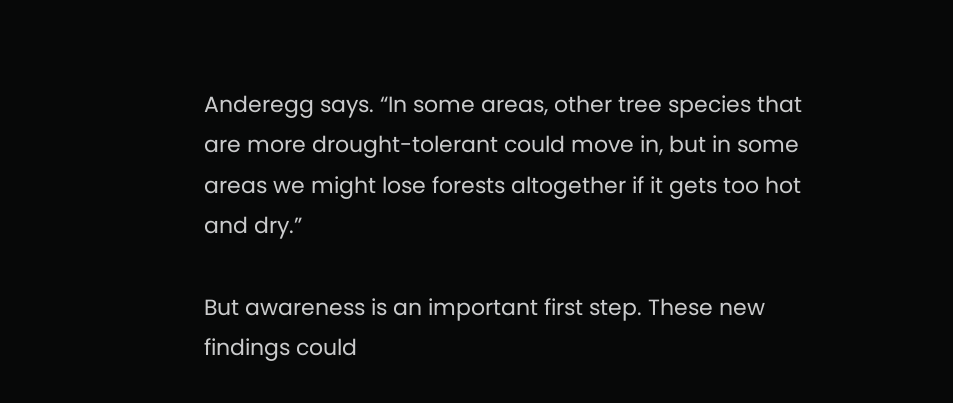Anderegg says. “In some areas, other tree species that are more drought-tolerant could move in, but in some areas we might lose forests altogether if it gets too hot and dry.”

But awareness is an important first step. These new findings could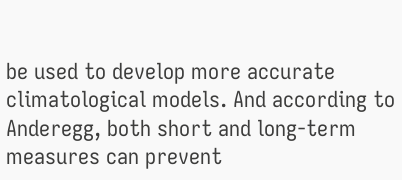be used to develop more accurate climatological models. And according to Anderegg, both short and long-term measures can prevent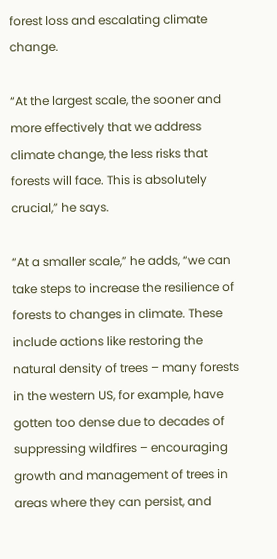forest loss and escalating climate change.

“At the largest scale, the sooner and more effectively that we address climate change, the less risks that forests will face. This is absolutely crucial,” he says.

“At a smaller scale,” he adds, “we can take steps to increase the resilience of forests to changes in climate. These include actions like restoring the natural density of trees – many forests in the western US, for example, have gotten too dense due to decades of suppressing wildfires – encouraging growth and management of trees in areas where they can persist, and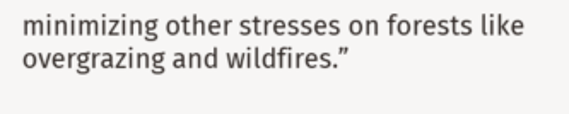minimizing other stresses on forests like overgrazing and wildfires.”